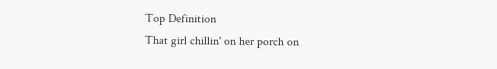Top Definition
That girl chillin' on her porch on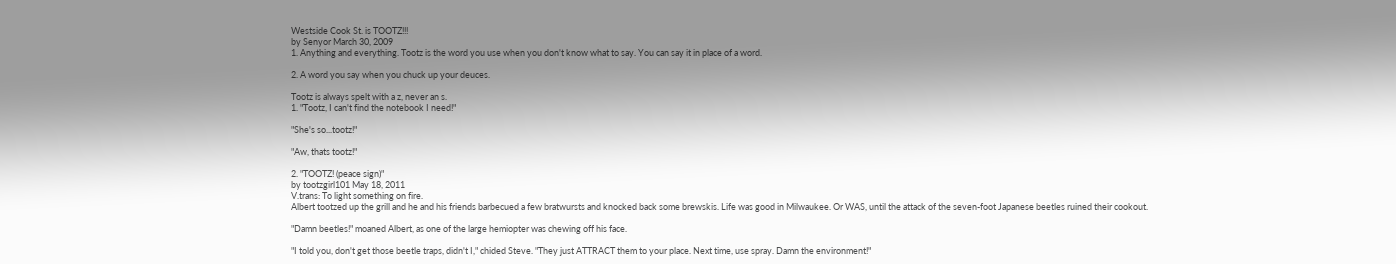Westside Cook St. is TOOTZ!!!
by Senyor March 30, 2009
1. Anything and everything. Tootz is the word you use when you don't know what to say. You can say it in place of a word.

2. A word you say when you chuck up your deuces.

Tootz is always spelt with a z, never an s.
1. "Tootz, I can't find the notebook I need!"

"She's so...tootz!"

"Aw, thats tootz!"

2. "TOOTZ! (peace sign)"
by tootzgirl101 May 18, 2011
V.trans: To light something on fire.
Albert tootzed up the grill and he and his friends barbecued a few bratwursts and knocked back some brewskis. Life was good in Milwaukee. Or WAS, until the attack of the seven-foot Japanese beetles ruined their cookout.

"Damn beetles!" moaned Albert, as one of the large hemiopter was chewing off his face.

"I told you, don't get those beetle traps, didn't I," chided Steve. "They just ATTRACT them to your place. Next time, use spray. Damn the environment!"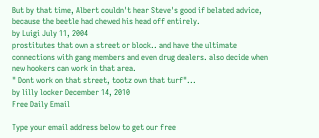But by that time, Albert couldn't hear Steve's good if belated advice, because the beetle had chewed his head off entirely.
by Luigi July 11, 2004
prostitutes that own a street or block.. and have the ultimate connections with gang members and even drug dealers. also decide when new hookers can work in that area.
" Dont work on that street, tootz own that turf"...
by lilly locker December 14, 2010
Free Daily Email

Type your email address below to get our free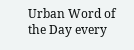Urban Word of the Day every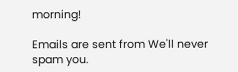morning!

Emails are sent from We'll never spam you.